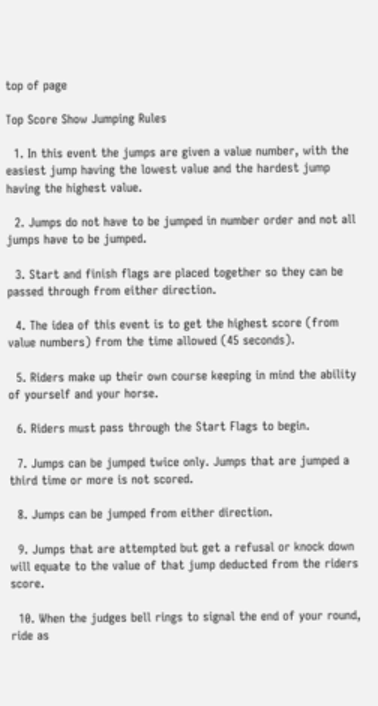top of page

Top Score Show Jumping Rules

  1. In this event the jumps are given a value number, with the easiest jump having the lowest value and the hardest jump having the highest value.

  2. Jumps do not have to be jumped in number order and not all jumps have to be jumped.

  3. Start and finish flags are placed together so they can be passed through from either direction.

  4. The idea of this event is to get the highest score (from value numbers) from the time allowed (45 seconds).

  5. Riders make up their own course keeping in mind the ability of yourself and your horse.

  6. Riders must pass through the Start Flags to begin.

  7. Jumps can be jumped twice only. Jumps that are jumped a third time or more is not scored.

  8. Jumps can be jumped from either direction.

  9. Jumps that are attempted but get a refusal or knock down will equate to the value of that jump deducted from the riders score.

  10. When the judges bell rings to signal the end of your round, ride as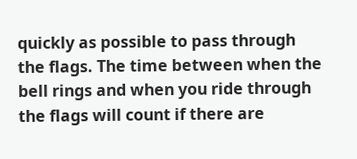quickly as possible to pass through the flags. The time between when the bell rings and when you ride through the flags will count if there are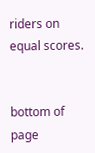riders on equal scores.


bottom of page